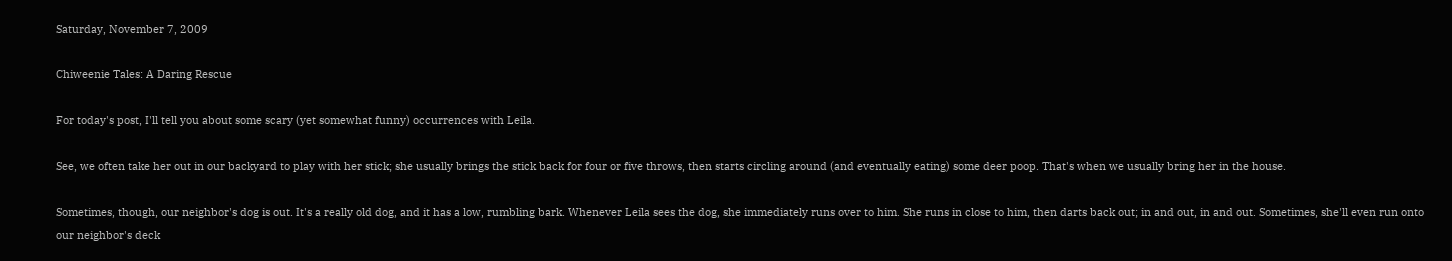Saturday, November 7, 2009

Chiweenie Tales: A Daring Rescue

For today's post, I'll tell you about some scary (yet somewhat funny) occurrences with Leila.

See, we often take her out in our backyard to play with her stick; she usually brings the stick back for four or five throws, then starts circling around (and eventually eating) some deer poop. That's when we usually bring her in the house.

Sometimes, though, our neighbor's dog is out. It's a really old dog, and it has a low, rumbling bark. Whenever Leila sees the dog, she immediately runs over to him. She runs in close to him, then darts back out; in and out, in and out. Sometimes, she'll even run onto our neighbor's deck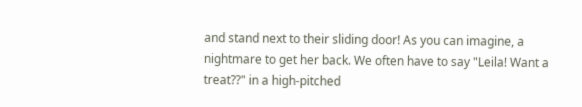and stand next to their sliding door! As you can imagine, a nightmare to get her back. We often have to say "Leila! Want a treat??" in a high-pitched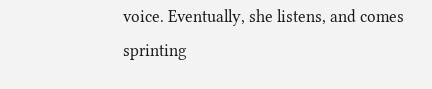voice. Eventually, she listens, and comes sprinting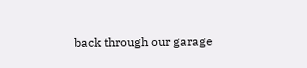back through our garage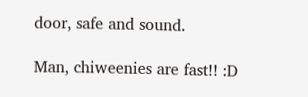door, safe and sound.

Man, chiweenies are fast!! :D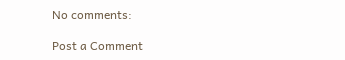No comments:

Post a Comment